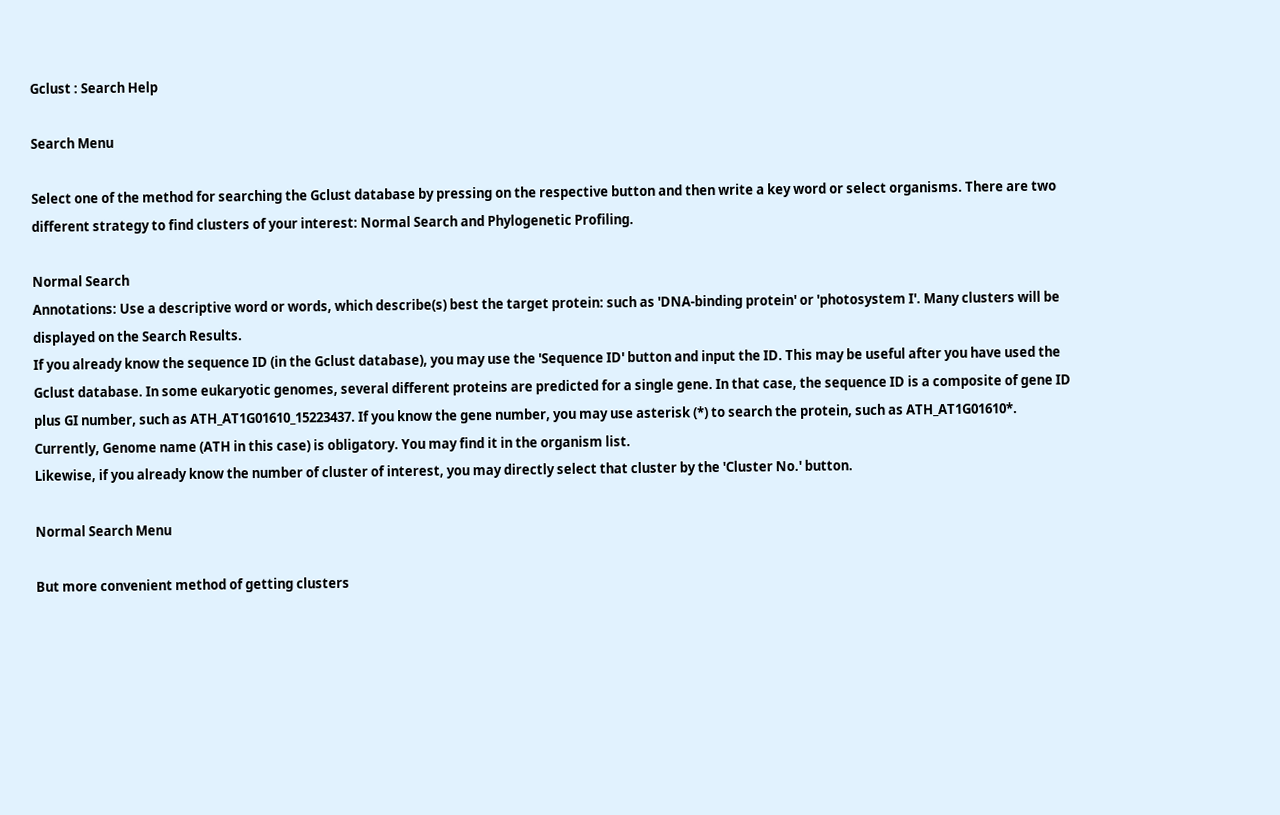Gclust : Search Help

Search Menu

Select one of the method for searching the Gclust database by pressing on the respective button and then write a key word or select organisms. There are two different strategy to find clusters of your interest: Normal Search and Phylogenetic Profiling.

Normal Search
Annotations: Use a descriptive word or words, which describe(s) best the target protein: such as 'DNA-binding protein' or 'photosystem I'. Many clusters will be displayed on the Search Results.
If you already know the sequence ID (in the Gclust database), you may use the 'Sequence ID' button and input the ID. This may be useful after you have used the Gclust database. In some eukaryotic genomes, several different proteins are predicted for a single gene. In that case, the sequence ID is a composite of gene ID plus GI number, such as ATH_AT1G01610_15223437. If you know the gene number, you may use asterisk (*) to search the protein, such as ATH_AT1G01610*. Currently, Genome name (ATH in this case) is obligatory. You may find it in the organism list.
Likewise, if you already know the number of cluster of interest, you may directly select that cluster by the 'Cluster No.' button.

Normal Search Menu

But more convenient method of getting clusters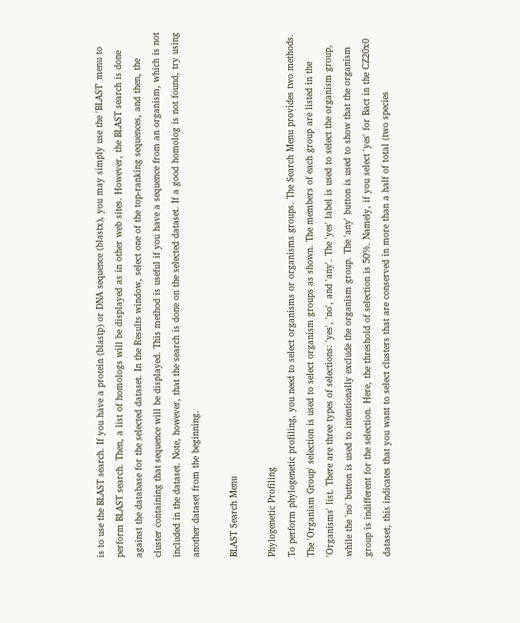is to use the BLAST search. If you have a protein (blastp) or DNA sequence (blastx), you may simply use the 'BLAST' menu to perform BLAST search. Then, a list of homologs will be displayed as in other web sites. However, the BLAST search is done against the database for the selected dataset. In the Results window, select one of the top-ranking sequences, and then, the cluster containing that sequence will be displayed. This method is useful if you have a sequence from an organism, which is not included in the dataset. Note, however, that the search is done on the selected dataset. If a good homolog is not found, try using another dataset from the beginning.

BLAST Search Menu

Phylogenetic Profiling
To perform phylogenetic profiling, you need to select organisms or organisms groups. The Search Menu provides two methods. The 'Organism Group' selection is used to select organism groups as shown. The members of each group are listed in the 'Organisms' list. There are three types of selections: 'yes', 'no', and 'any'. The 'yes' label is used to select the organism group, while the 'no' button is used to intentionally exclude the organism group. The 'any' button is used to show that the organism group is indifferent for the selection. Here, the threshold of selection is 50%. Namely, if you select 'yes' for Bact in the CZ20x0 dataset, this indicates that you want to select clusters that are conserved in more than a half of total (two species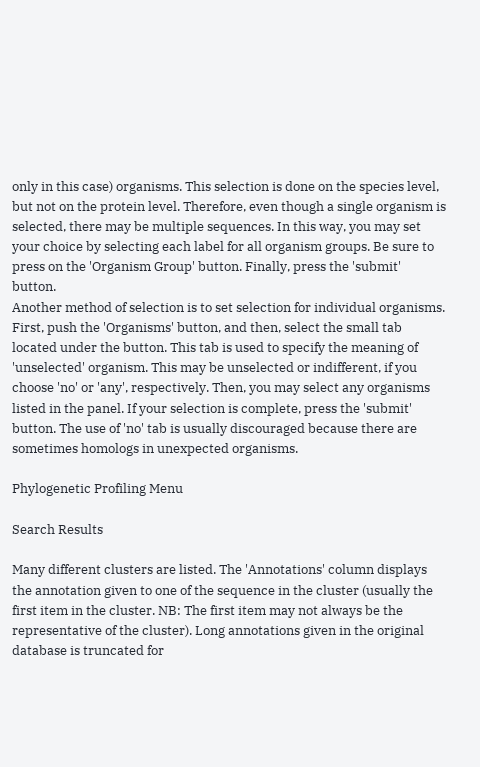only in this case) organisms. This selection is done on the species level, but not on the protein level. Therefore, even though a single organism is selected, there may be multiple sequences. In this way, you may set your choice by selecting each label for all organism groups. Be sure to press on the 'Organism Group' button. Finally, press the 'submit' button.
Another method of selection is to set selection for individual organisms. First, push the 'Organisms' button, and then, select the small tab located under the button. This tab is used to specify the meaning of 'unselected' organism. This may be unselected or indifferent, if you choose 'no' or 'any', respectively. Then, you may select any organisms listed in the panel. If your selection is complete, press the 'submit' button. The use of 'no' tab is usually discouraged because there are sometimes homologs in unexpected organisms.

Phylogenetic Profiling Menu

Search Results

Many different clusters are listed. The 'Annotations' column displays the annotation given to one of the sequence in the cluster (usually the first item in the cluster. NB: The first item may not always be the representative of the cluster). Long annotations given in the original database is truncated for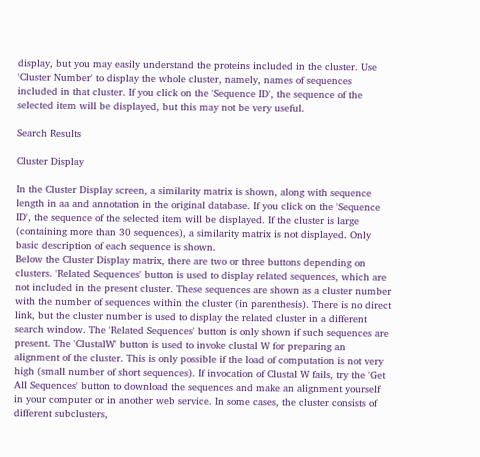display, but you may easily understand the proteins included in the cluster. Use 'Cluster Number' to display the whole cluster, namely, names of sequences included in that cluster. If you click on the 'Sequence ID', the sequence of the selected item will be displayed, but this may not be very useful.

Search Results

Cluster Display

In the Cluster Display screen, a similarity matrix is shown, along with sequence length in aa and annotation in the original database. If you click on the 'Sequence ID', the sequence of the selected item will be displayed. If the cluster is large (containing more than 30 sequences), a similarity matrix is not displayed. Only basic description of each sequence is shown.
Below the Cluster Display matrix, there are two or three buttons depending on clusters. 'Related Sequences' button is used to display related sequences, which are not included in the present cluster. These sequences are shown as a cluster number with the number of sequences within the cluster (in parenthesis). There is no direct link, but the cluster number is used to display the related cluster in a different search window. The 'Related Sequences' button is only shown if such sequences are present. The 'ClustalW' button is used to invoke clustal W for preparing an alignment of the cluster. This is only possible if the load of computation is not very high (small number of short sequences). If invocation of Clustal W fails, try the 'Get All Sequences' button to download the sequences and make an alignment yourself in your computer or in another web service. In some cases, the cluster consists of different subclusters,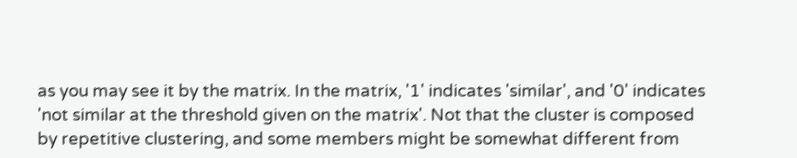as you may see it by the matrix. In the matrix, '1' indicates 'similar', and '0' indicates 'not similar at the threshold given on the matrix'. Not that the cluster is composed by repetitive clustering, and some members might be somewhat different from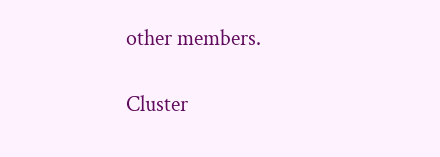other members.

Cluster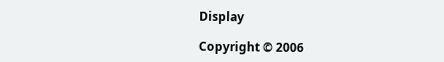Display

Copyright © 2006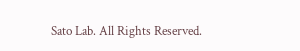Sato Lab. All Rights Reserved.